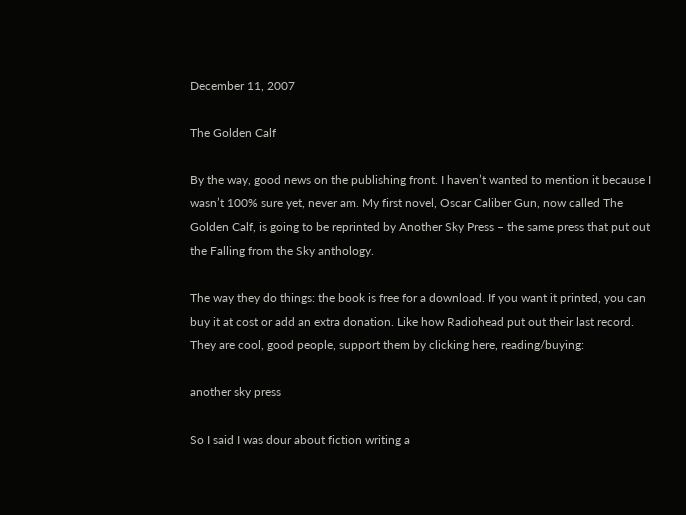December 11, 2007

The Golden Calf

By the way, good news on the publishing front. I haven’t wanted to mention it because I wasn’t 100% sure yet, never am. My first novel, Oscar Caliber Gun, now called The Golden Calf, is going to be reprinted by Another Sky Press – the same press that put out the Falling from the Sky anthology.

The way they do things: the book is free for a download. If you want it printed, you can buy it at cost or add an extra donation. Like how Radiohead put out their last record. They are cool, good people, support them by clicking here, reading/buying:

another sky press

So I said I was dour about fiction writing a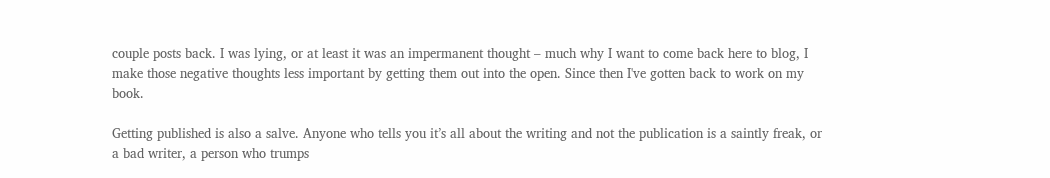couple posts back. I was lying, or at least it was an impermanent thought – much why I want to come back here to blog, I make those negative thoughts less important by getting them out into the open. Since then I've gotten back to work on my book.

Getting published is also a salve. Anyone who tells you it’s all about the writing and not the publication is a saintly freak, or a bad writer, a person who trumps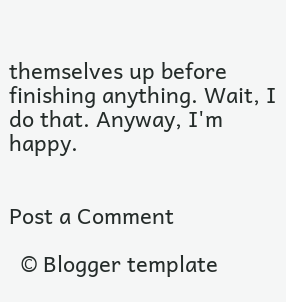themselves up before finishing anything. Wait, I do that. Anyway, I'm happy.


Post a Comment

  © Blogger template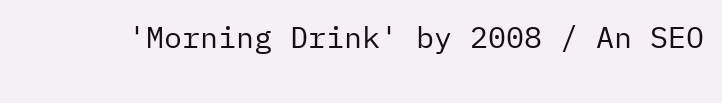'Morning Drink' by 2008 / An SEO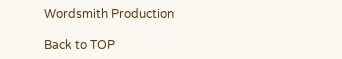Wordsmith Production

Back to TOP